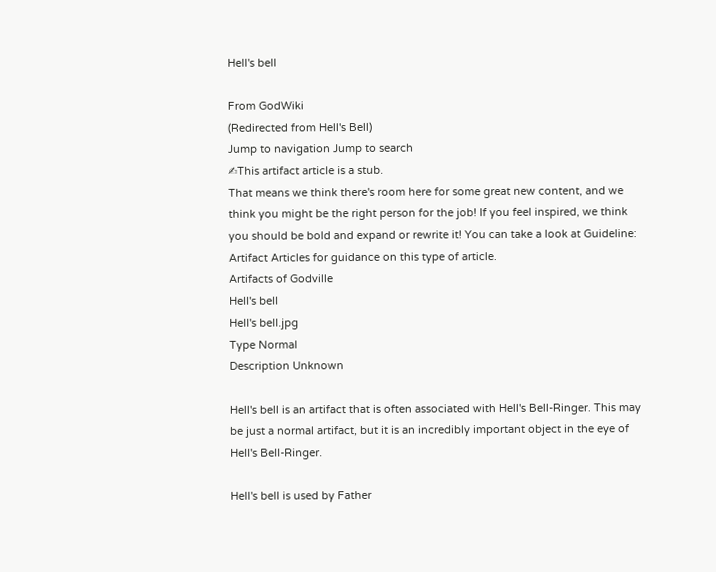Hell's bell

From GodWiki
(Redirected from Hell's Bell)
Jump to navigation Jump to search
✍This artifact article is a stub.
That means we think there's room here for some great new content, and we think you might be the right person for the job! If you feel inspired, we think you should be bold and expand or rewrite it! You can take a look at Guideline: Artifact Articles for guidance on this type of article.
Artifacts of Godville
Hell's bell
Hell's bell.jpg
Type Normal
Description Unknown

Hell's bell is an artifact that is often associated with Hell's Bell-Ringer. This may be just a normal artifact, but it is an incredibly important object in the eye of Hell's Bell-Ringer.

Hell's bell is used by Father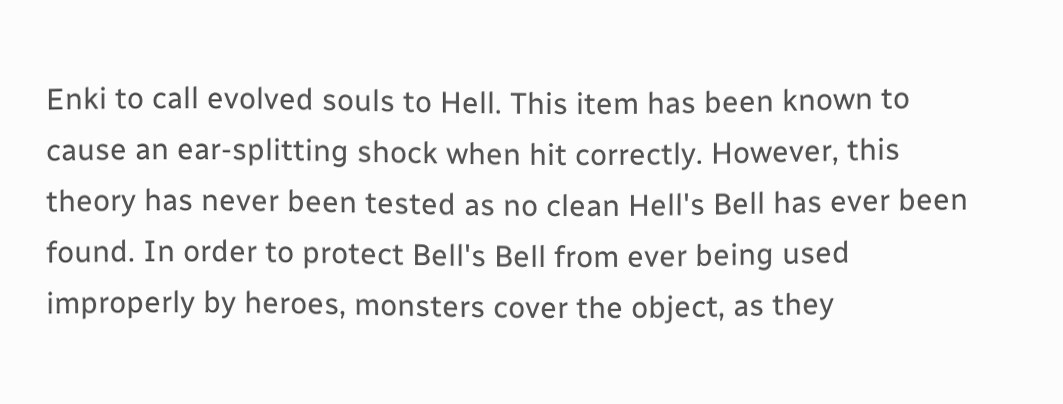Enki to call evolved souls to Hell. This item has been known to cause an ear-splitting shock when hit correctly. However, this theory has never been tested as no clean Hell's Bell has ever been found. In order to protect Bell's Bell from ever being used improperly by heroes, monsters cover the object, as they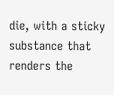die, with a sticky substance that renders the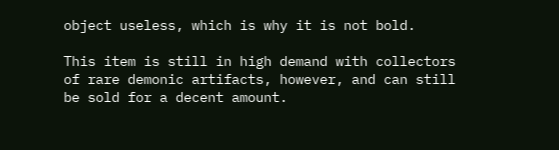object useless, which is why it is not bold.

This item is still in high demand with collectors of rare demonic artifacts, however, and can still be sold for a decent amount.